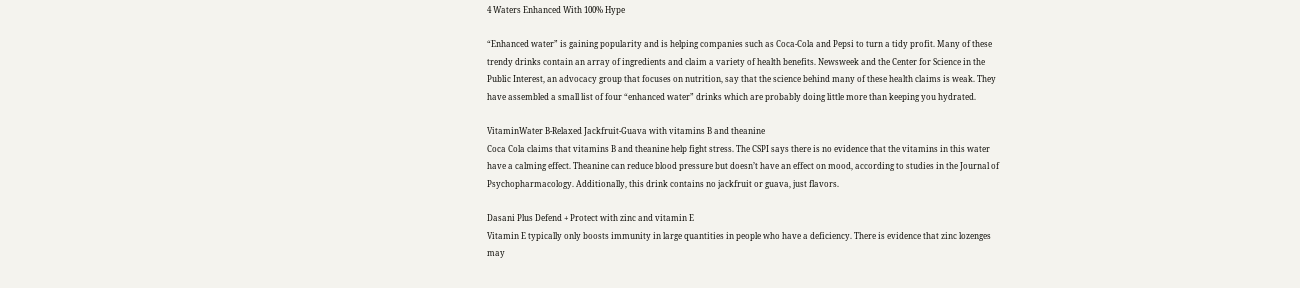4 Waters Enhanced With 100% Hype

“Enhanced water” is gaining popularity and is helping companies such as Coca-Cola and Pepsi to turn a tidy profit. Many of these trendy drinks contain an array of ingredients and claim a variety of health benefits. Newsweek and the Center for Science in the Public Interest, an advocacy group that focuses on nutrition, say that the science behind many of these health claims is weak. They have assembled a small list of four “enhanced water” drinks which are probably doing little more than keeping you hydrated.

VitaminWater B-Relaxed Jackfruit-Guava with vitamins B and theanine
Coca Cola claims that vitamins B and theanine help fight stress. The CSPI says there is no evidence that the vitamins in this water have a calming effect. Theanine can reduce blood pressure but doesn’t have an effect on mood, according to studies in the Journal of Psychopharmacology. Additionally, this drink contains no jackfruit or guava, just flavors.

Dasani Plus Defend + Protect with zinc and vitamin E
Vitamin E typically only boosts immunity in large quantities in people who have a deficiency. There is evidence that zinc lozenges may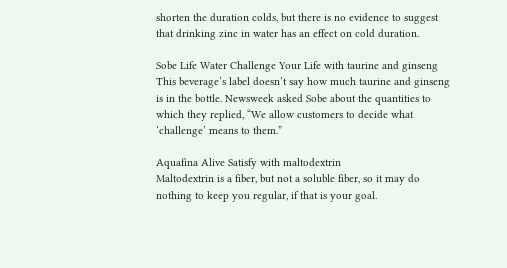shorten the duration colds, but there is no evidence to suggest that drinking zinc in water has an effect on cold duration.

Sobe Life Water Challenge Your Life with taurine and ginseng
This beverage’s label doesn’t say how much taurine and ginseng is in the bottle. Newsweek asked Sobe about the quantities to which they replied, “We allow customers to decide what ‘challenge’ means to them.”

Aquafina Alive Satisfy with maltodextrin
Maltodextrin is a fiber, but not a soluble fiber, so it may do nothing to keep you regular, if that is your goal.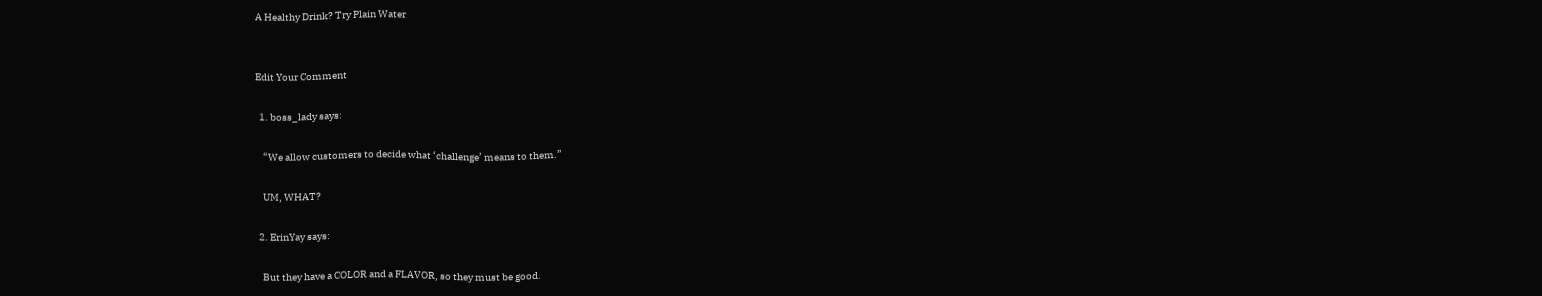A Healthy Drink? Try Plain Water


Edit Your Comment

  1. boss_lady says:

    “We allow customers to decide what ‘challenge’ means to them.”

    UM, WHAT?

  2. ErinYay says:

    But they have a COLOR and a FLAVOR, so they must be good.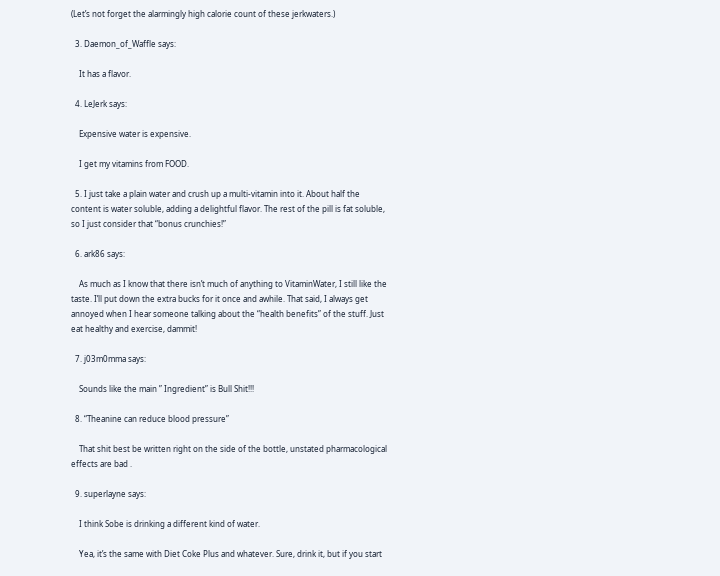(Let’s not forget the alarmingly high calorie count of these jerkwaters.)

  3. Daemon_of_Waffle says:

    It has a flavor.

  4. LeJerk says:

    Expensive water is expensive.

    I get my vitamins from FOOD.

  5. I just take a plain water and crush up a multi-vitamin into it. About half the content is water soluble, adding a delightful flavor. The rest of the pill is fat soluble, so I just consider that “bonus crunchies!”

  6. ark86 says:

    As much as I know that there isn’t much of anything to VitaminWater, I still like the taste. I’ll put down the extra bucks for it once and awhile. That said, I always get annoyed when I hear someone talking about the “health benefits” of the stuff. Just eat healthy and exercise, dammit!

  7. j03m0mma says:

    Sounds like the main ” Ingredient” is Bull Shit!!!

  8. “Theanine can reduce blood pressure”

    That shit best be written right on the side of the bottle, unstated pharmacological effects are bad .

  9. superlayne says:

    I think Sobe is drinking a different kind of water.

    Yea, it’s the same with Diet Coke Plus and whatever. Sure, drink it, but if you start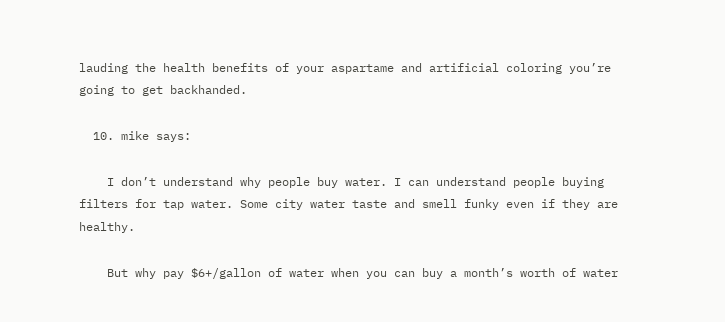lauding the health benefits of your aspartame and artificial coloring you’re going to get backhanded.

  10. mike says:

    I don’t understand why people buy water. I can understand people buying filters for tap water. Some city water taste and smell funky even if they are healthy.

    But why pay $6+/gallon of water when you can buy a month’s worth of water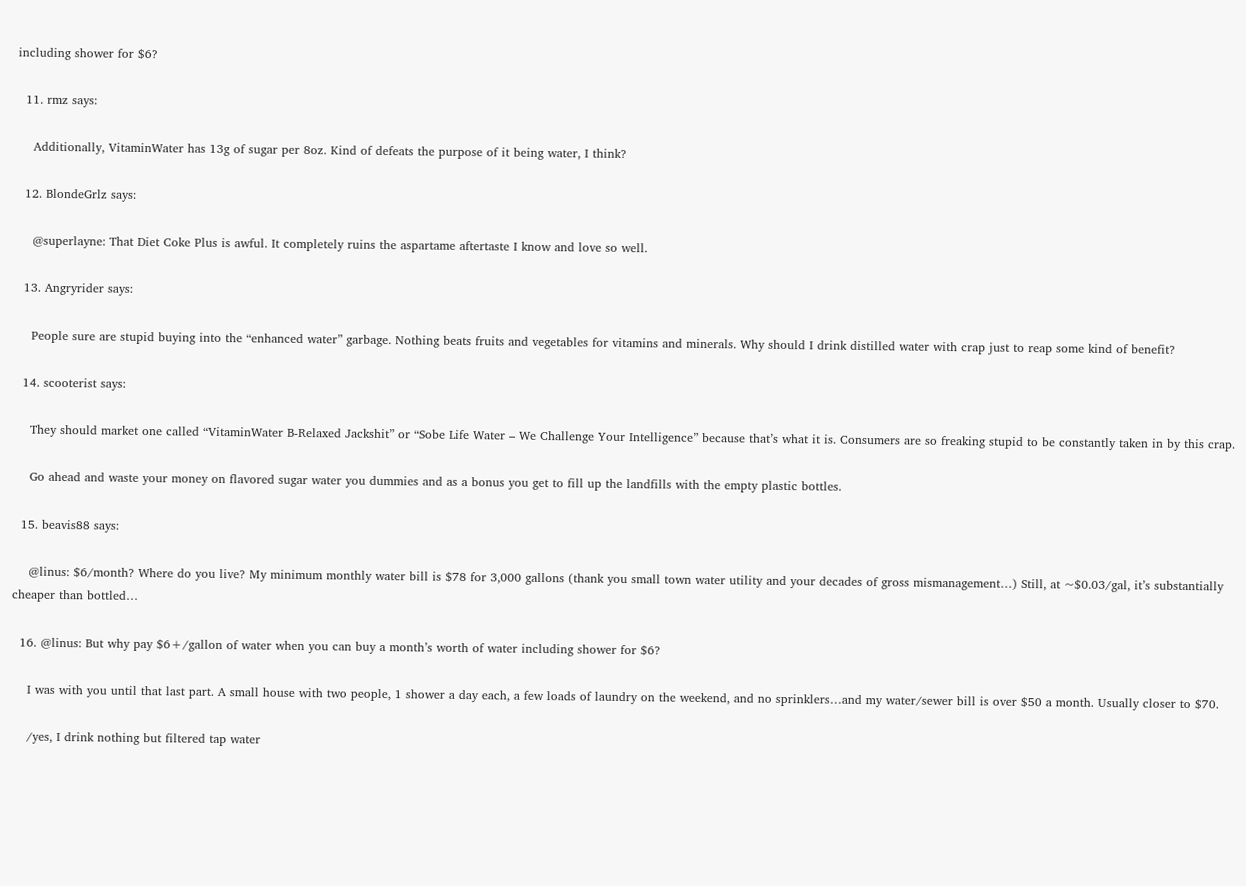including shower for $6?

  11. rmz says:

    Additionally, VitaminWater has 13g of sugar per 8oz. Kind of defeats the purpose of it being water, I think?

  12. BlondeGrlz says:

    @superlayne: That Diet Coke Plus is awful. It completely ruins the aspartame aftertaste I know and love so well.

  13. Angryrider says:

    People sure are stupid buying into the “enhanced water” garbage. Nothing beats fruits and vegetables for vitamins and minerals. Why should I drink distilled water with crap just to reap some kind of benefit?

  14. scooterist says:

    They should market one called “VitaminWater B-Relaxed Jackshit” or “Sobe Life Water – We Challenge Your Intelligence” because that’s what it is. Consumers are so freaking stupid to be constantly taken in by this crap.

    Go ahead and waste your money on flavored sugar water you dummies and as a bonus you get to fill up the landfills with the empty plastic bottles.

  15. beavis88 says:

    @linus: $6/month? Where do you live? My minimum monthly water bill is $78 for 3,000 gallons (thank you small town water utility and your decades of gross mismanagement…) Still, at ~$0.03/gal, it’s substantially cheaper than bottled…

  16. @linus: But why pay $6+/gallon of water when you can buy a month’s worth of water including shower for $6?

    I was with you until that last part. A small house with two people, 1 shower a day each, a few loads of laundry on the weekend, and no sprinklers…and my water/sewer bill is over $50 a month. Usually closer to $70.

    /yes, I drink nothing but filtered tap water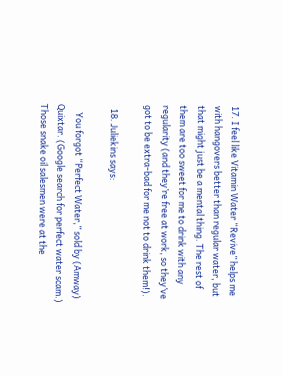17. I feel like Vitamin Water “Revive” helps me with hangovers better than regular water, but that might just be a mental thing. The rest of them are too sweet for me to drink with any regularity (and they’re free at work, so they’ve got to be extra-bad for me not to drink them!).

  18. Juliekins says:

    You forgot “Perfect Water,” sold by (Amway) Quixtar. (Google search for perfect water scam.) Those snake oil salesmen were at the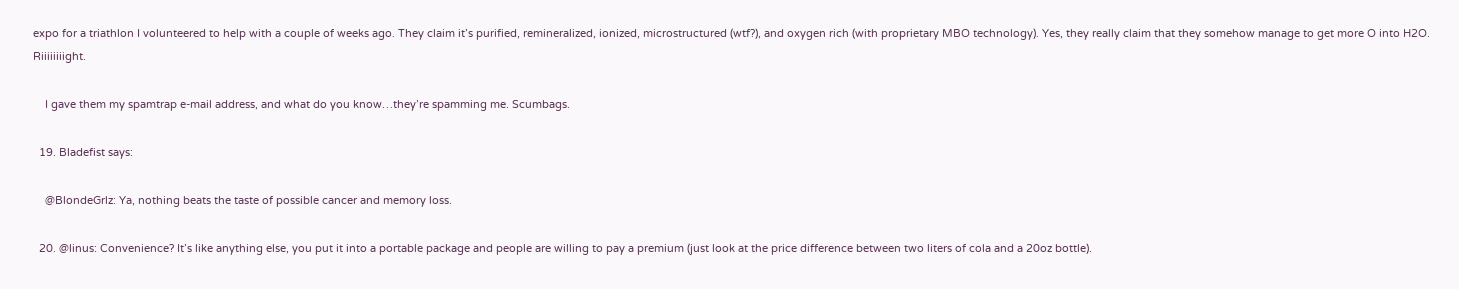expo for a triathlon I volunteered to help with a couple of weeks ago. They claim it’s purified, remineralized, ionized, microstructured (wtf?), and oxygen rich (with proprietary MBO technology). Yes, they really claim that they somehow manage to get more O into H2O. Riiiiiiiight.

    I gave them my spamtrap e-mail address, and what do you know…they’re spamming me. Scumbags.

  19. Bladefist says:

    @BlondeGrlz: Ya, nothing beats the taste of possible cancer and memory loss.

  20. @linus: Convenience? It’s like anything else, you put it into a portable package and people are willing to pay a premium (just look at the price difference between two liters of cola and a 20oz bottle).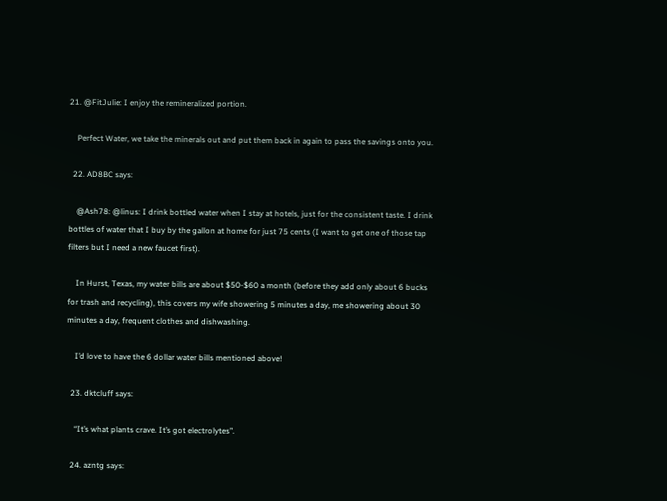21. @FitJulie: I enjoy the remineralized portion.

    Perfect Water, we take the minerals out and put them back in again to pass the savings onto you.

  22. AD8BC says:

    @Ash78: @linus: I drink bottled water when I stay at hotels, just for the consistent taste. I drink bottles of water that I buy by the gallon at home for just 75 cents (I want to get one of those tap filters but I need a new faucet first).

    In Hurst, Texas, my water bills are about $50-$60 a month (before they add only about 6 bucks for trash and recycling), this covers my wife showering 5 minutes a day, me showering about 30 minutes a day, frequent clothes and dishwashing.

    I’d love to have the 6 dollar water bills mentioned above!

  23. dktcluff says:

    “It’s what plants crave. It’s got electrolytes”.

  24. azntg says: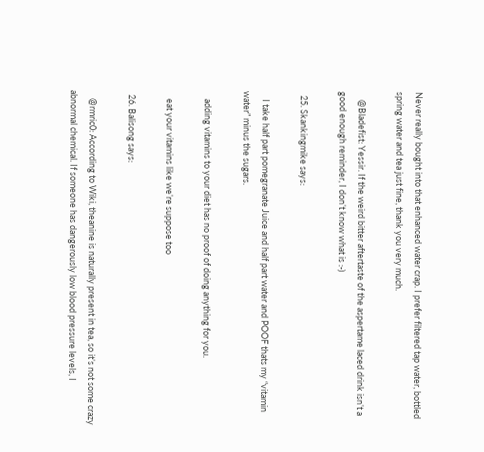Never really bought into that enhanced water crap. I prefer filtered tap water, bottled spring water and tea just fine, thank you very much.

    @Bladefist: Yessir. If the weird bitter aftertaste of the aspertame laced drink isn’t a good enough reminder, I don’t know what is :-)

  25. Skankingmike says:

    I take half part pomegranate Juice and half part water and POOF thats my “vitamin water” minus the sugars.

    adding vitamins to your diet has no proof of doing anything for you.

    eat your vitamins like we’re suppose too

  26. Balisong says:

    @rmric0: According to Wiki, theanine is naturally present in tea, so it’s not some crazy abnormal chemical. If someone has dangerously low blood pressure levels, I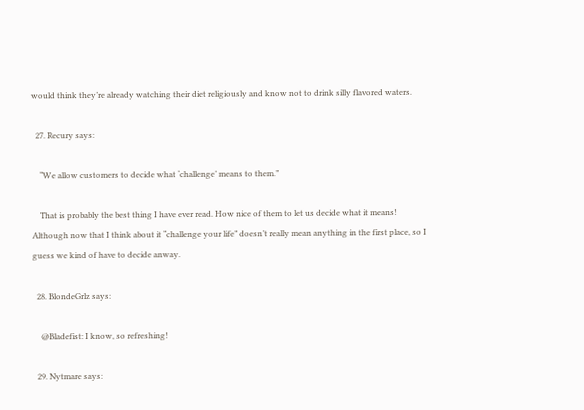would think they’re already watching their diet religiously and know not to drink silly flavored waters.

  27. Recury says:

    “We allow customers to decide what ‘challenge’ means to them.”

    That is probably the best thing I have ever read. How nice of them to let us decide what it means! Although now that I think about it “challenge your life” doesn’t really mean anything in the first place, so I guess we kind of have to decide anway.

  28. BlondeGrlz says:

    @Bladefist: I know, so refreshing!

  29. Nytmare says: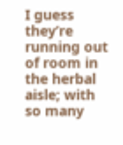I guess they’re running out of room in the herbal aisle; with so many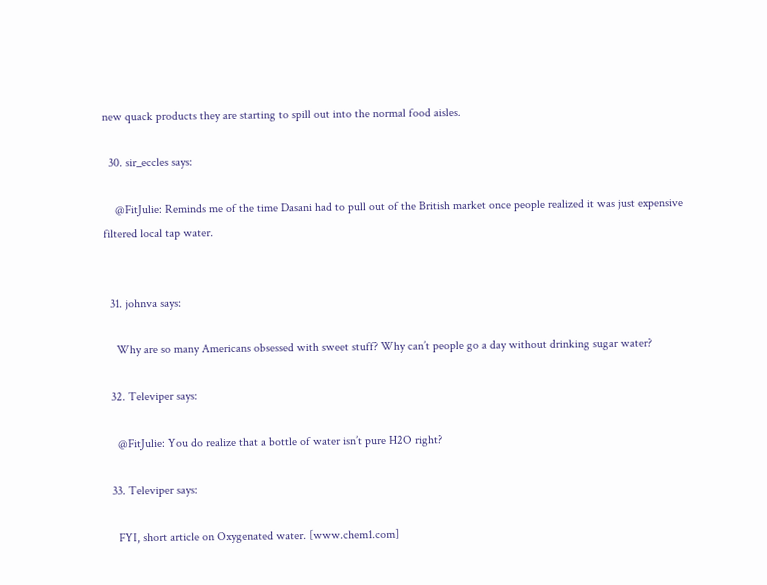new quack products they are starting to spill out into the normal food aisles.

  30. sir_eccles says:

    @FitJulie: Reminds me of the time Dasani had to pull out of the British market once people realized it was just expensive filtered local tap water.


  31. johnva says:

    Why are so many Americans obsessed with sweet stuff? Why can’t people go a day without drinking sugar water?

  32. Televiper says:

    @FitJulie: You do realize that a bottle of water isn’t pure H2O right?

  33. Televiper says:

    FYI, short article on Oxygenated water. [www.chem1.com]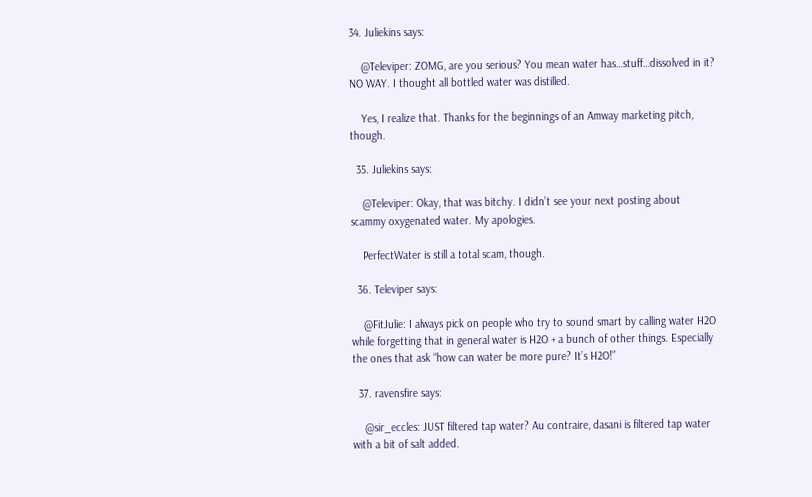34. Juliekins says:

    @Televiper: ZOMG, are you serious? You mean water has…stuff…dissolved in it? NO WAY. I thought all bottled water was distilled.

    Yes, I realize that. Thanks for the beginnings of an Amway marketing pitch, though.

  35. Juliekins says:

    @Televiper: Okay, that was bitchy. I didn’t see your next posting about scammy oxygenated water. My apologies.

    PerfectWater is still a total scam, though.

  36. Televiper says:

    @FitJulie: I always pick on people who try to sound smart by calling water H2O while forgetting that in general water is H2O + a bunch of other things. Especially the ones that ask “how can water be more pure? It’s H2O!”

  37. ravensfire says:

    @sir_eccles: JUST filtered tap water? Au contraire, dasani is filtered tap water with a bit of salt added.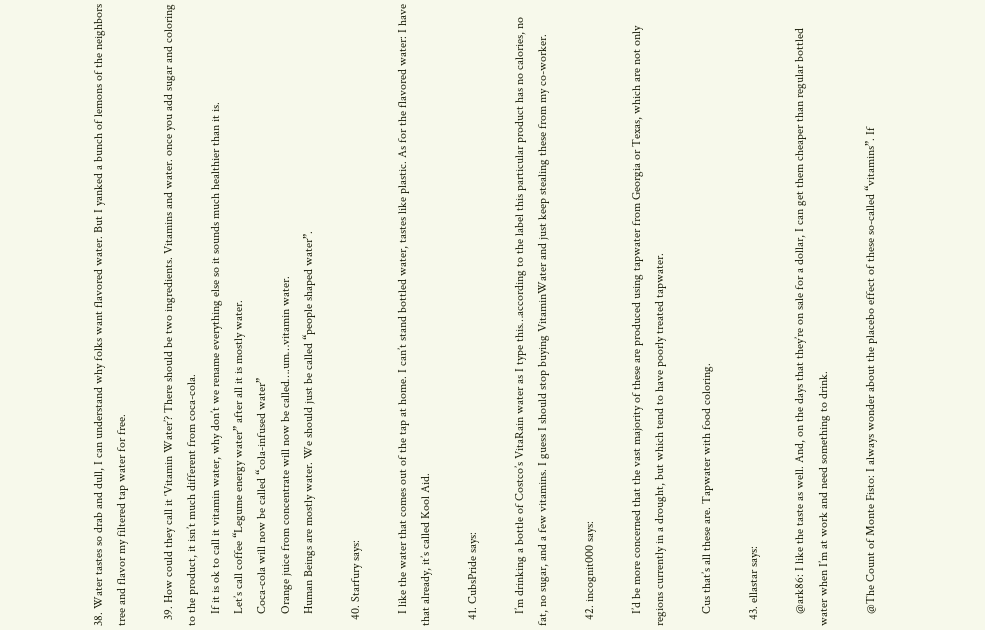38. Water tastes so drab and dull, I can understand why folks want flavored water. But I yanked a bunch of lemons of the neighbors tree and flavor my filtered tap water for free.

  39. How could they call it ‘Vitamin Water’? There should be two ingredients. Vitamins and water. once you add sugar and coloring to the product, it isn’t much different from coca-cola.
    If it is ok to call it vitamin water, why don’t we rename everything else so it sounds much healthier than it is.
    Let’s call coffee “Legume energy water” after all it is mostly water.
    Coca-cola will now be called “cola-infused water”
    Orange juice from concentrate will now be called….um…vitamin water.
    Human Beings are mostly water. We should just be called “people shaped water”.

  40. Starfury says:

    I like the water that comes out of the tap at home. I can’t stand bottled water, tastes like plastic. As for the flavored water: I have that already, it’s called Kool Aid.

  41. CubsPride says:

    I’m drinking a bottle of Costco’s VitaRain water as I type this…according to the label this particular product has no calories, no fat, no sugar, and a few vitamins. I guess I should stop buying VitaminWater and just keep stealing these from my co-worker.

  42. incognit000 says:

    I’d be more concerned that the vast majority of these are produced using tapwater from Georgia or Texas, which are not only regions currently in a drought, but which tend to have poorly treated tapwater.

    Cus that’s all these are. Tapwater with food coloring.

  43. ellastar says:

    @ark86: I like the taste as well. And, on the days that they’re on sale for a dollar, I can get them cheaper than regular bottled water when I’m at work and need something to drink.

    @The Count of Monte Fisto: I always wonder about the placebo effect of these so-called “vitamins”. If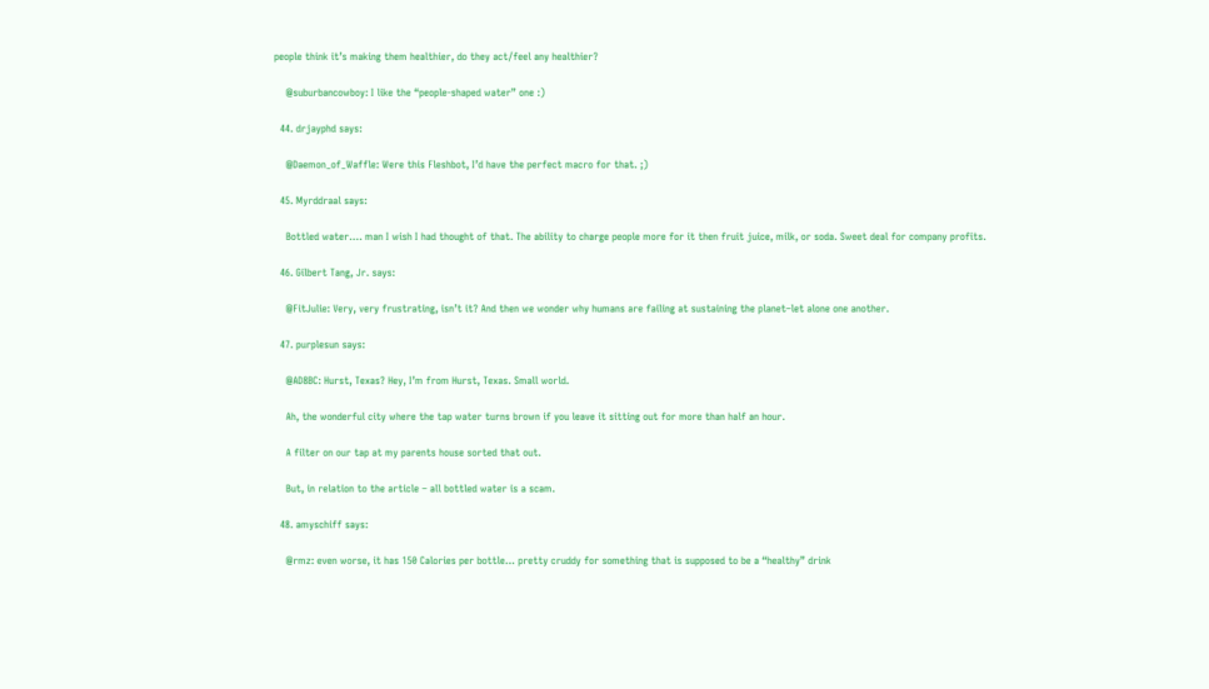people think it’s making them healthier, do they act/feel any healthier?

    @suburbancowboy: I like the “people-shaped water” one :)

  44. drjayphd says:

    @Daemon_of_Waffle: Were this Fleshbot, I’d have the perfect macro for that. ;)

  45. Myrddraal says:

    Bottled water…. man I wish I had thought of that. The ability to charge people more for it then fruit juice, milk, or soda. Sweet deal for company profits.

  46. Gilbert Tang, Jr. says:

    @FitJulie: Very, very frustrating, isn’t it? And then we wonder why humans are failing at sustaining the planet–let alone one another.

  47. purplesun says:

    @AD8BC: Hurst, Texas? Hey, I’m from Hurst, Texas. Small world.

    Ah, the wonderful city where the tap water turns brown if you leave it sitting out for more than half an hour.

    A filter on our tap at my parents house sorted that out.

    But, in relation to the article – all bottled water is a scam.

  48. amyschiff says:

    @rmz: even worse, it has 150 Calories per bottle… pretty cruddy for something that is supposed to be a “healthy” drink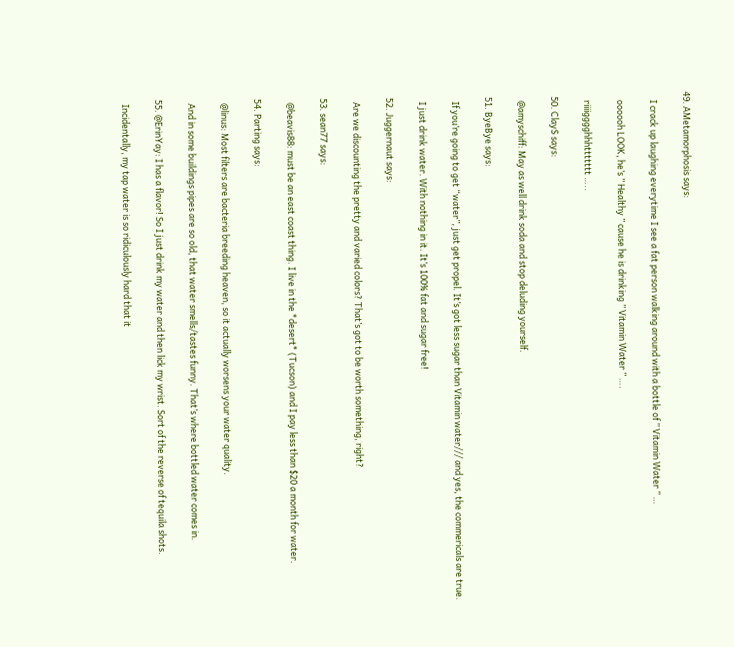49. AMetamorphosis says:

    I crack up laughing everytime I see a fat person walking around with a bottle of ” Vitamin Water ” …

    oooooh LOOK, he’s ” Healthy ” cause he is drinking ” Vitamin Water ” ….

    riiiigggghhhttttttt …..

  50. ClayS says:

    @amyschiff: May as well drink soda and stop deluding yourself.

  51. ByeBye says:

    If you’re going to get “water”, just get propel. It’s got less sugar than Vitamin water/// and yes, the commericals are true.

    I just drink water. With nothing in it. It’s 100% fat and sugar free!

  52. Juggernaut says:

    Are we discounting the pretty and varied colors? That’s got to be worth something, right?

  53. sean77 says:

    @beavis88: must be an east coast thing. I live in the *desert* (Tucson) and I pay less than $20 a month for water.

  54. Parting says:

    @linus: Most filters are bacteria breeding heaven, so it actually worsens your water quality.

    And in some buildings pipes are so old, that water smells/tastes funny. That’s where bottled water comes in.

  55. @ErinYay: I has a flavor! So I just drink my water and then lick my wrist. Sort of the reverse of tequila shots.

    Incidentally, my tap water is so ridiculously hard that it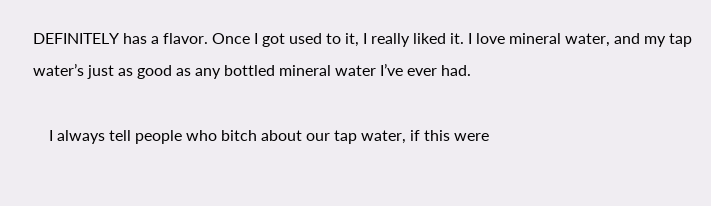DEFINITELY has a flavor. Once I got used to it, I really liked it. I love mineral water, and my tap water’s just as good as any bottled mineral water I’ve ever had.

    I always tell people who bitch about our tap water, if this were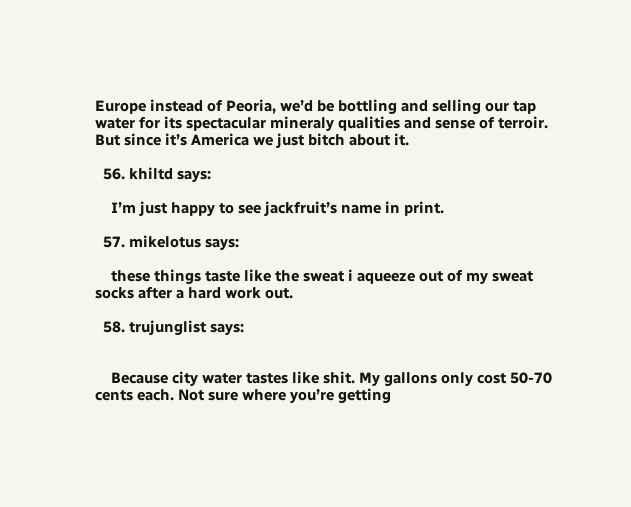Europe instead of Peoria, we’d be bottling and selling our tap water for its spectacular mineraly qualities and sense of terroir. But since it’s America we just bitch about it.

  56. khiltd says:

    I’m just happy to see jackfruit’s name in print.

  57. mikelotus says:

    these things taste like the sweat i aqueeze out of my sweat socks after a hard work out.

  58. trujunglist says:


    Because city water tastes like shit. My gallons only cost 50-70 cents each. Not sure where you’re getting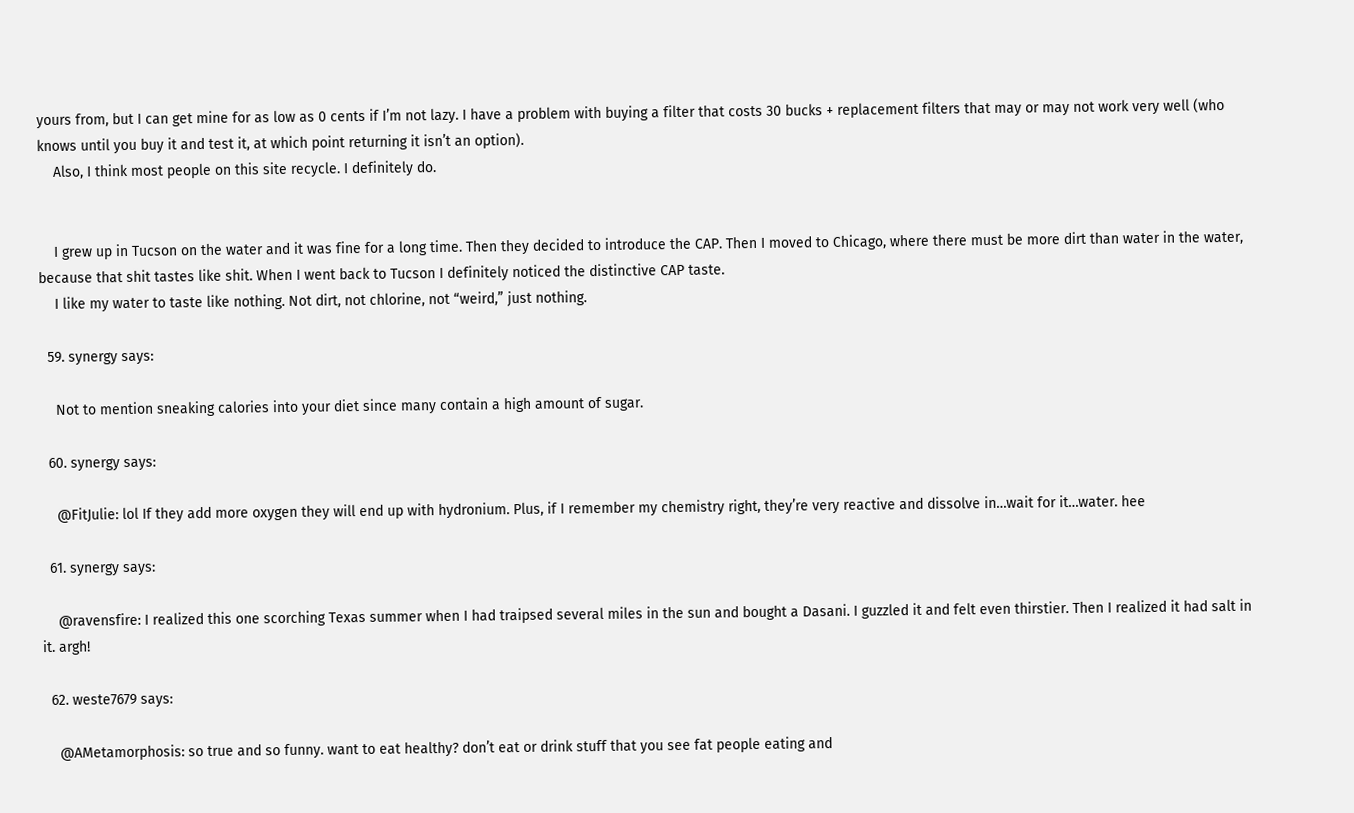yours from, but I can get mine for as low as 0 cents if I’m not lazy. I have a problem with buying a filter that costs 30 bucks + replacement filters that may or may not work very well (who knows until you buy it and test it, at which point returning it isn’t an option).
    Also, I think most people on this site recycle. I definitely do.


    I grew up in Tucson on the water and it was fine for a long time. Then they decided to introduce the CAP. Then I moved to Chicago, where there must be more dirt than water in the water, because that shit tastes like shit. When I went back to Tucson I definitely noticed the distinctive CAP taste.
    I like my water to taste like nothing. Not dirt, not chlorine, not “weird,” just nothing.

  59. synergy says:

    Not to mention sneaking calories into your diet since many contain a high amount of sugar.

  60. synergy says:

    @FitJulie: lol If they add more oxygen they will end up with hydronium. Plus, if I remember my chemistry right, they’re very reactive and dissolve in…wait for it…water. hee

  61. synergy says:

    @ravensfire: I realized this one scorching Texas summer when I had traipsed several miles in the sun and bought a Dasani. I guzzled it and felt even thirstier. Then I realized it had salt in it. argh!

  62. weste7679 says:

    @AMetamorphosis: so true and so funny. want to eat healthy? don’t eat or drink stuff that you see fat people eating and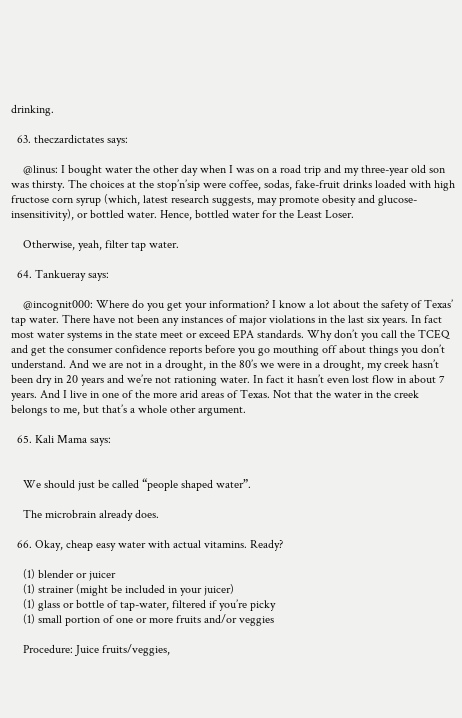drinking.

  63. theczardictates says:

    @linus: I bought water the other day when I was on a road trip and my three-year old son was thirsty. The choices at the stop’n’sip were coffee, sodas, fake-fruit drinks loaded with high fructose corn syrup (which, latest research suggests, may promote obesity and glucose-insensitivity), or bottled water. Hence, bottled water for the Least Loser.

    Otherwise, yeah, filter tap water.

  64. Tankueray says:

    @incognit000: Where do you get your information? I know a lot about the safety of Texas’ tap water. There have not been any instances of major violations in the last six years. In fact most water systems in the state meet or exceed EPA standards. Why don’t you call the TCEQ and get the consumer confidence reports before you go mouthing off about things you don’t understand. And we are not in a drought, in the 80’s we were in a drought, my creek hasn’t been dry in 20 years and we’re not rationing water. In fact it hasn’t even lost flow in about 7 years. And I live in one of the more arid areas of Texas. Not that the water in the creek belongs to me, but that’s a whole other argument.

  65. Kali Mama says:


    We should just be called “people shaped water”.

    The microbrain already does.

  66. Okay, cheap easy water with actual vitamins. Ready?

    (1) blender or juicer
    (1) strainer (might be included in your juicer)
    (1) glass or bottle of tap-water, filtered if you’re picky
    (1) small portion of one or more fruits and/or veggies

    Procedure: Juice fruits/veggies,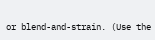or blend-and-strain. (Use the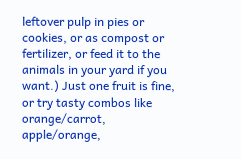leftover pulp in pies or cookies, or as compost or fertilizer, or feed it to the animals in your yard if you want.) Just one fruit is fine, or try tasty combos like orange/carrot, apple/orange,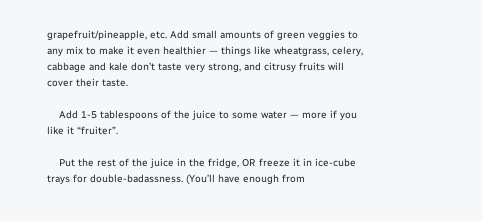grapefruit/pineapple, etc. Add small amounts of green veggies to any mix to make it even healthier — things like wheatgrass, celery, cabbage and kale don’t taste very strong, and citrusy fruits will cover their taste.

    Add 1-5 tablespoons of the juice to some water — more if you like it “fruiter”.

    Put the rest of the juice in the fridge, OR freeze it in ice-cube trays for double-badassness. (You’ll have enough from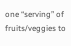one “serving” of fruits/veggies to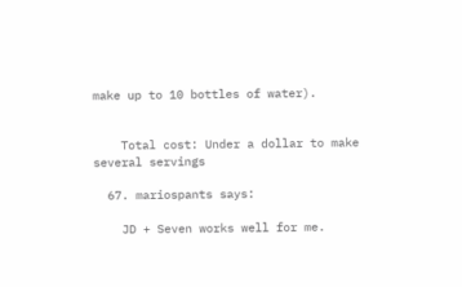make up to 10 bottles of water).


    Total cost: Under a dollar to make several servings

  67. mariospants says:

    JD + Seven works well for me.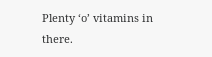Plenty ‘o’ vitamins in there.